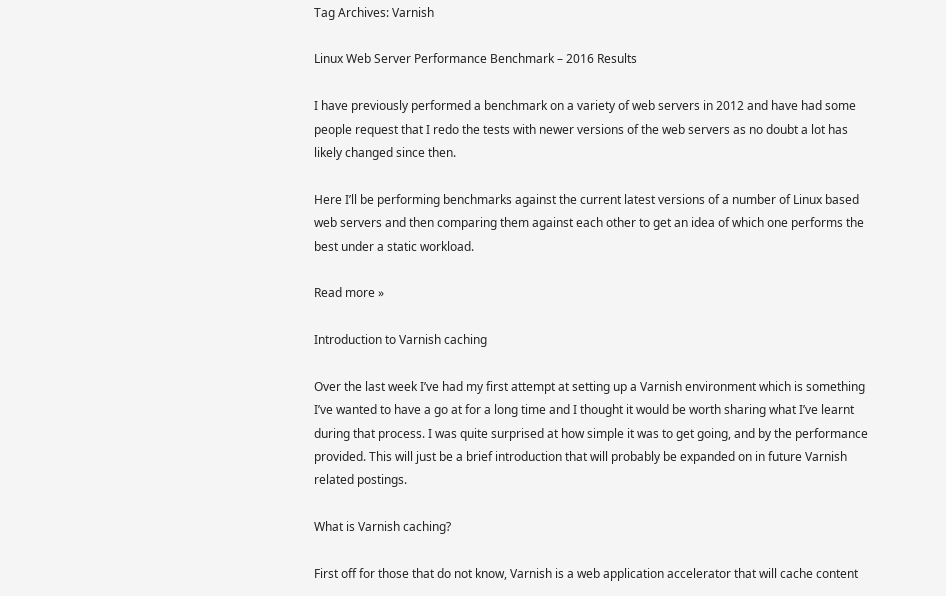Tag Archives: Varnish

Linux Web Server Performance Benchmark – 2016 Results

I have previously performed a benchmark on a variety of web servers in 2012 and have had some people request that I redo the tests with newer versions of the web servers as no doubt a lot has likely changed since then.

Here I’ll be performing benchmarks against the current latest versions of a number of Linux based web servers and then comparing them against each other to get an idea of which one performs the best under a static workload.

Read more »

Introduction to Varnish caching

Over the last week I’ve had my first attempt at setting up a Varnish environment which is something I’ve wanted to have a go at for a long time and I thought it would be worth sharing what I’ve learnt during that process. I was quite surprised at how simple it was to get going, and by the performance provided. This will just be a brief introduction that will probably be expanded on in future Varnish related postings.

What is Varnish caching?

First off for those that do not know, Varnish is a web application accelerator that will cache content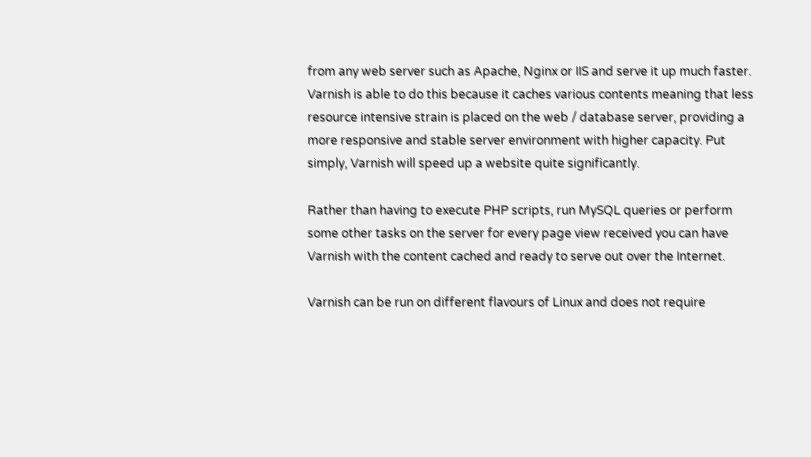from any web server such as Apache, Nginx or IIS and serve it up much faster. Varnish is able to do this because it caches various contents meaning that less resource intensive strain is placed on the web / database server, providing a more responsive and stable server environment with higher capacity. Put simply, Varnish will speed up a website quite significantly.

Rather than having to execute PHP scripts, run MySQL queries or perform some other tasks on the server for every page view received you can have Varnish with the content cached and ready to serve out over the Internet.

Varnish can be run on different flavours of Linux and does not require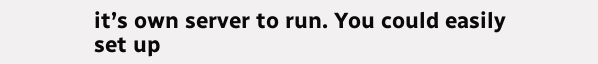it’s own server to run. You could easily set up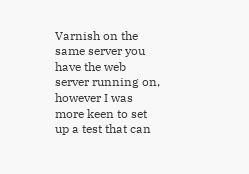Varnish on the same server you have the web server running on, however I was more keen to set up a test that can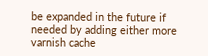be expanded in the future if needed by adding either more varnish cache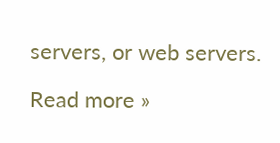servers, or web servers.

Read more »